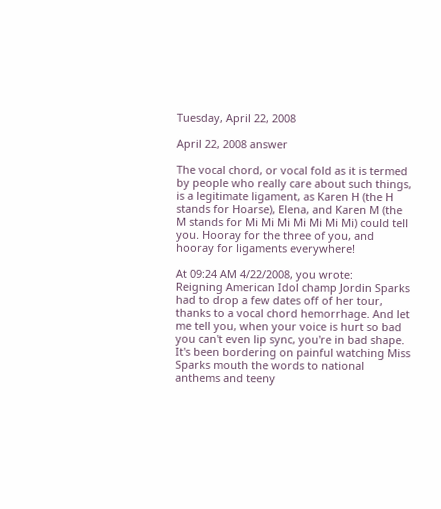Tuesday, April 22, 2008

April 22, 2008 answer

The vocal chord, or vocal fold as it is termed by people who really care about such things, is a legitimate ligament, as Karen H (the H stands for Hoarse), Elena, and Karen M (the M stands for Mi Mi Mi Mi Mi Mi Mi) could tell you. Hooray for the three of you, and hooray for ligaments everywhere!

At 09:24 AM 4/22/2008, you wrote:
Reigning American Idol champ Jordin Sparks had to drop a few dates off of her tour, thanks to a vocal chord hemorrhage. And let me tell you, when your voice is hurt so bad you can't even lip sync, you're in bad shape. It's been bordering on painful watching Miss Sparks mouth the words to national anthems and teeny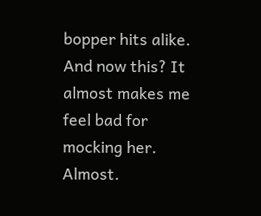bopper hits alike. And now this? It almost makes me feel bad for mocking her. Almost.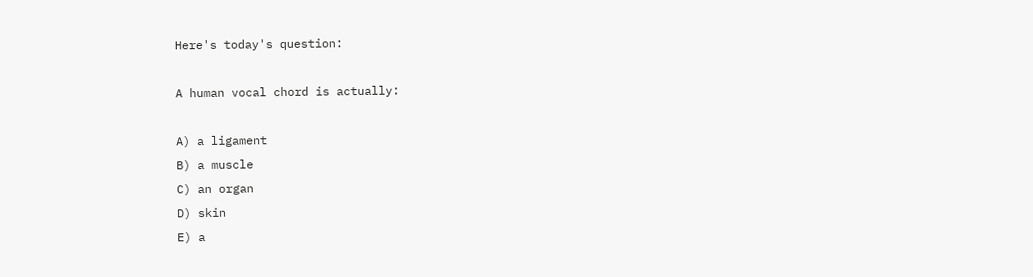Here's today's question:

A human vocal chord is actually:

A) a ligament
B) a muscle
C) an organ
D) skin
E) a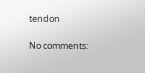tendon

No comments: